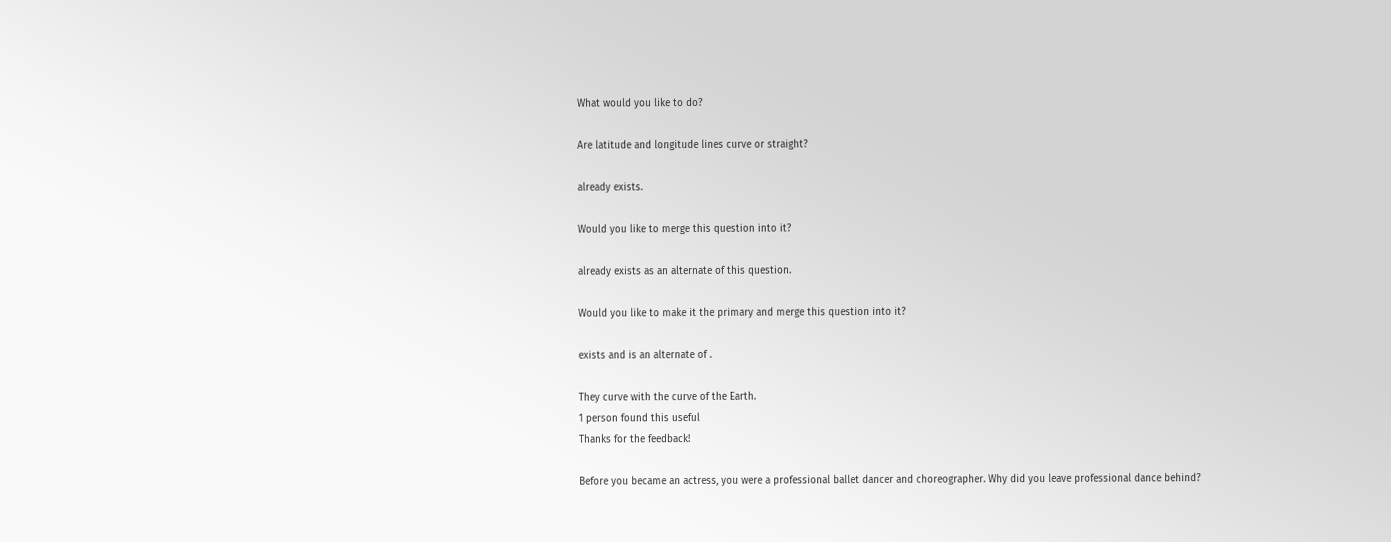What would you like to do?

Are latitude and longitude lines curve or straight?

already exists.

Would you like to merge this question into it?

already exists as an alternate of this question.

Would you like to make it the primary and merge this question into it?

exists and is an alternate of .

They curve with the curve of the Earth.
1 person found this useful
Thanks for the feedback!

Before you became an actress, you were a professional ballet dancer and choreographer. Why did you leave professional dance behind?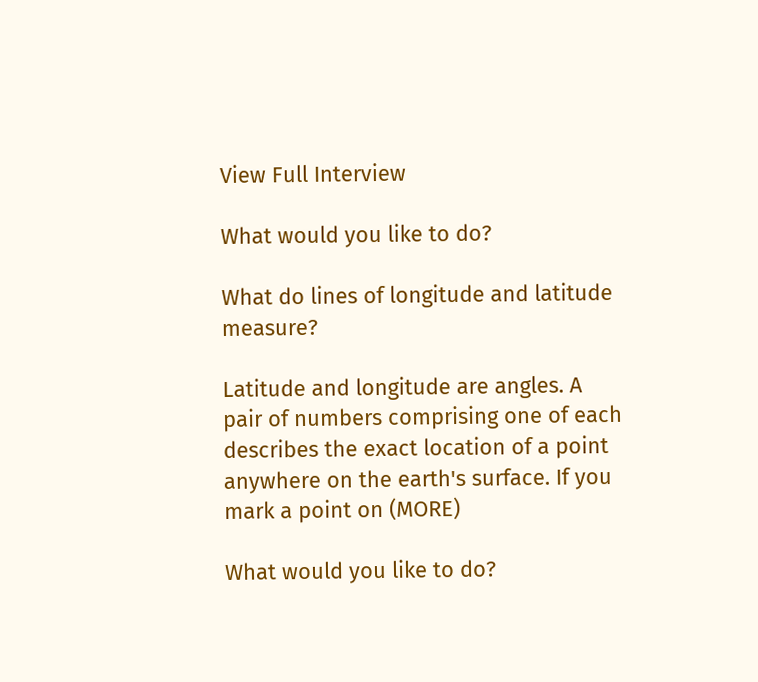View Full Interview

What would you like to do?

What do lines of longitude and latitude measure?

Latitude and longitude are angles. A pair of numbers comprising one of each describes the exact location of a point anywhere on the earth's surface. If you mark a point on (MORE)

What would you like to do?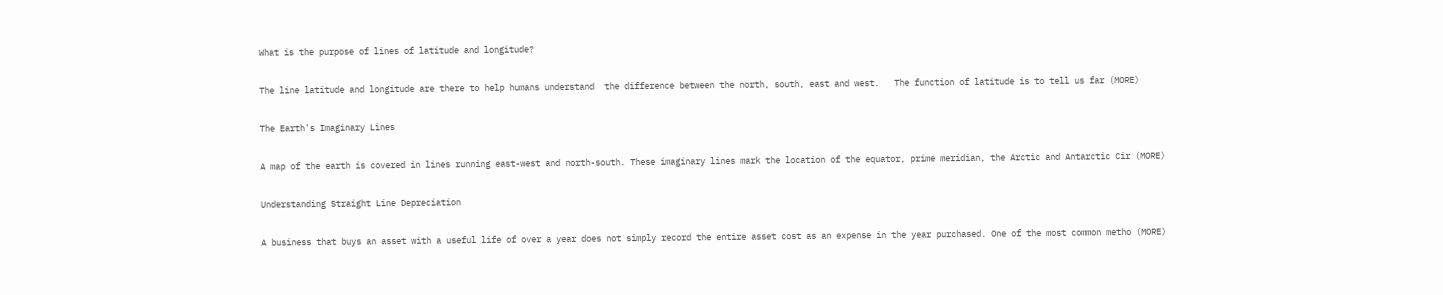What is the purpose of lines of latitude and longitude?

The line latitude and longitude are there to help humans understand  the difference between the north, south, east and west.   The function of latitude is to tell us far (MORE)

The Earth's Imaginary Lines

A map of the earth is covered in lines running east-west and north-south. These imaginary lines mark the location of the equator, prime meridian, the Arctic and Antarctic Cir (MORE)

Understanding Straight Line Depreciation

A business that buys an asset with a useful life of over a year does not simply record the entire asset cost as an expense in the year purchased. One of the most common metho (MORE)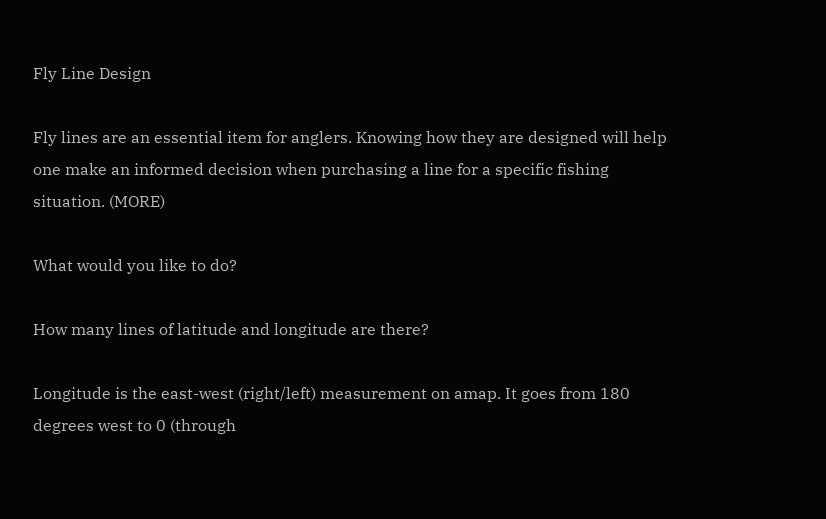Fly Line Design

Fly lines are an essential item for anglers. Knowing how they are designed will help one make an informed decision when purchasing a line for a specific fishing situation. (MORE)

What would you like to do?

How many lines of latitude and longitude are there?

Longitude is the east-west (right/left) measurement on amap. It goes from 180 degrees west to 0 (through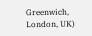Greenwich, London, UK)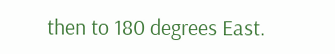then to 180 degrees East.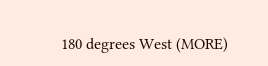180 degrees West (MORE)